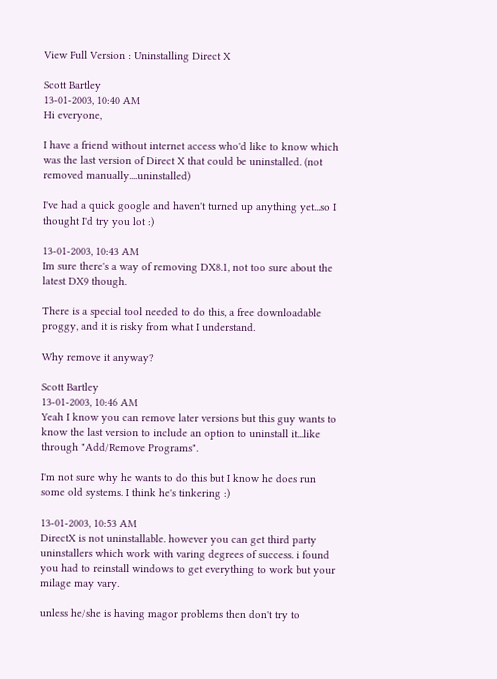View Full Version : Uninstalling Direct X

Scott Bartley
13-01-2003, 10:40 AM
Hi everyone,

I have a friend without internet access who'd like to know which was the last version of Direct X that could be uninstalled. (not removed manually....uninstalled)

I've had a quick google and haven't turned up anything yet...so I thought I'd try you lot :)

13-01-2003, 10:43 AM
Im sure there's a way of removing DX8.1, not too sure about the latest DX9 though.

There is a special tool needed to do this, a free downloadable proggy, and it is risky from what I understand.

Why remove it anyway?

Scott Bartley
13-01-2003, 10:46 AM
Yeah I know you can remove later versions but this guy wants to know the last version to include an option to uninstall it...like through "Add/Remove Programs".

I'm not sure why he wants to do this but I know he does run some old systems. I think he's tinkering :)

13-01-2003, 10:53 AM
DirectX is not uninstallable. however you can get third party uninstallers which work with varing degrees of success. i found you had to reinstall windows to get everything to work but your milage may vary.

unless he/she is having magor problems then don't try to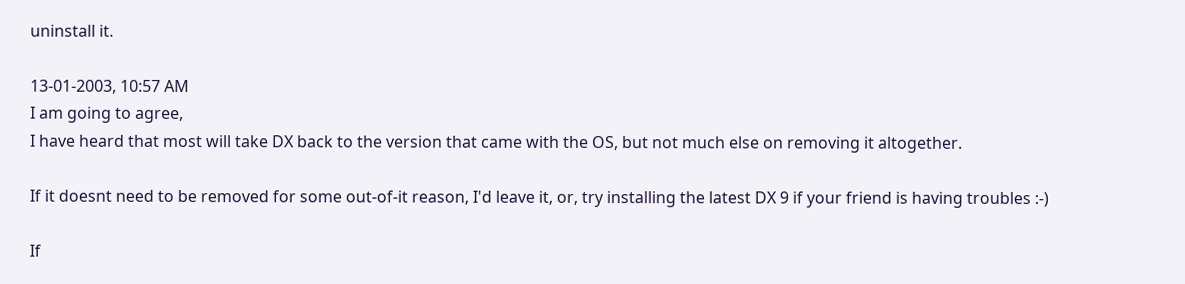uninstall it.

13-01-2003, 10:57 AM
I am going to agree,
I have heard that most will take DX back to the version that came with the OS, but not much else on removing it altogether.

If it doesnt need to be removed for some out-of-it reason, I'd leave it, or, try installing the latest DX 9 if your friend is having troubles :-)

If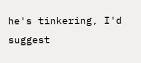he's tinkering, I'd suggest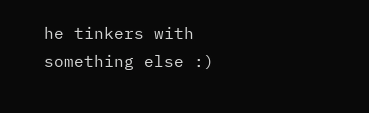he tinkers with something else :)